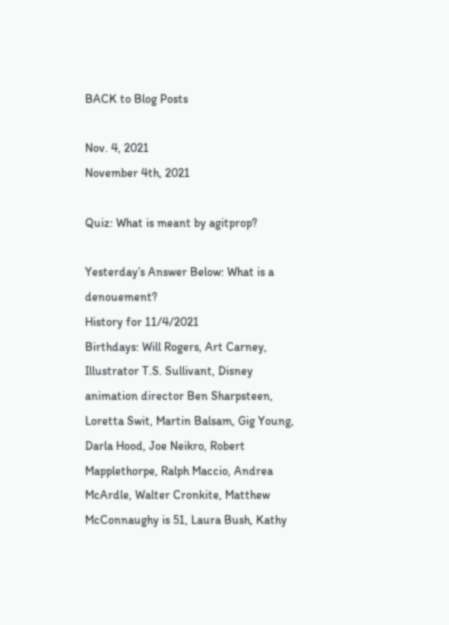BACK to Blog Posts

Nov. 4, 2021
November 4th, 2021

Quiz: What is meant by agitprop?

Yesterday’s Answer Below: What is a denouement?
History for 11/4/2021
Birthdays: Will Rogers, Art Carney, Illustrator T.S. Sullivant, Disney animation director Ben Sharpsteen, Loretta Swit, Martin Balsam, Gig Young, Darla Hood, Joe Neikro, Robert Mapplethorpe, Ralph Maccio, Andrea McArdle, Walter Cronkite, Matthew McConnaughy is 51, Laura Bush, Kathy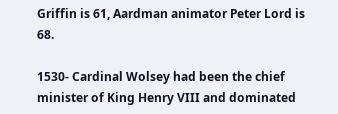Griffin is 61, Aardman animator Peter Lord is 68.

1530- Cardinal Wolsey had been the chief minister of King Henry VIII and dominated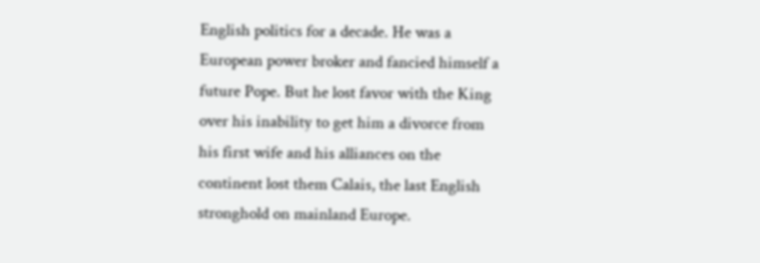English politics for a decade. He was a European power broker and fancied himself a future Pope. But he lost favor with the King over his inability to get him a divorce from his first wife and his alliances on the continent lost them Calais, the last English stronghold on mainland Europe.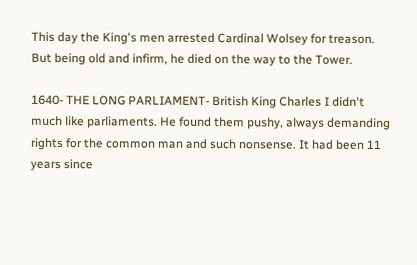This day the King's men arrested Cardinal Wolsey for treason. But being old and infirm, he died on the way to the Tower.

1640- THE LONG PARLIAMENT- British King Charles I didn't much like parliaments. He found them pushy, always demanding rights for the common man and such nonsense. It had been 11 years since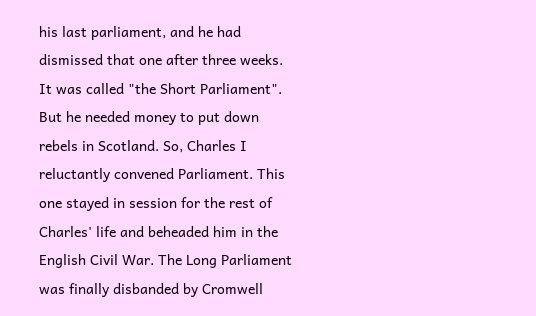his last parliament, and he had dismissed that one after three weeks. It was called "the Short Parliament". But he needed money to put down rebels in Scotland. So, Charles I reluctantly convened Parliament. This one stayed in session for the rest of Charles' life and beheaded him in the English Civil War. The Long Parliament was finally disbanded by Cromwell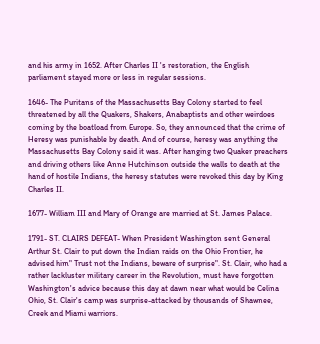and his army in 1652. After Charles II 's restoration, the English parliament stayed more or less in regular sessions.

1646- The Puritans of the Massachusetts Bay Colony started to feel threatened by all the Quakers, Shakers, Anabaptists and other weirdoes coming by the boatload from Europe. So, they announced that the crime of Heresy was punishable by death. And of course, heresy was anything the Massachusetts Bay Colony said it was. After hanging two Quaker preachers and driving others like Anne Hutchinson outside the walls to death at the hand of hostile Indians, the heresy statutes were revoked this day by King Charles II.

1677- William III and Mary of Orange are married at St. James Palace.

1791- ST. CLAIRS DEFEAT- When President Washington sent General Arthur St. Clair to put down the Indian raids on the Ohio Frontier, he advised him" Trust not the Indians, beware of surprise". St. Clair, who had a rather lackluster military career in the Revolution, must have forgotten Washington's advice because this day at dawn near what would be Celina Ohio, St. Clair's camp was surprise-attacked by thousands of Shawnee, Creek and Miami warriors.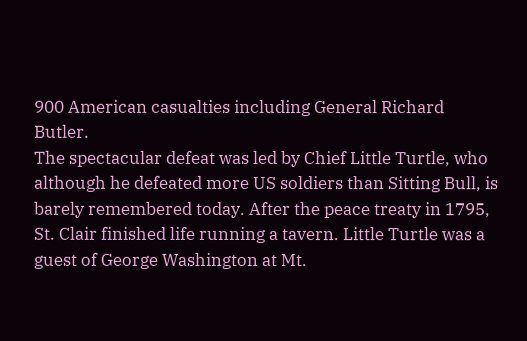900 American casualties including General Richard Butler.
The spectacular defeat was led by Chief Little Turtle, who although he defeated more US soldiers than Sitting Bull, is barely remembered today. After the peace treaty in 1795, St. Clair finished life running a tavern. Little Turtle was a guest of George Washington at Mt.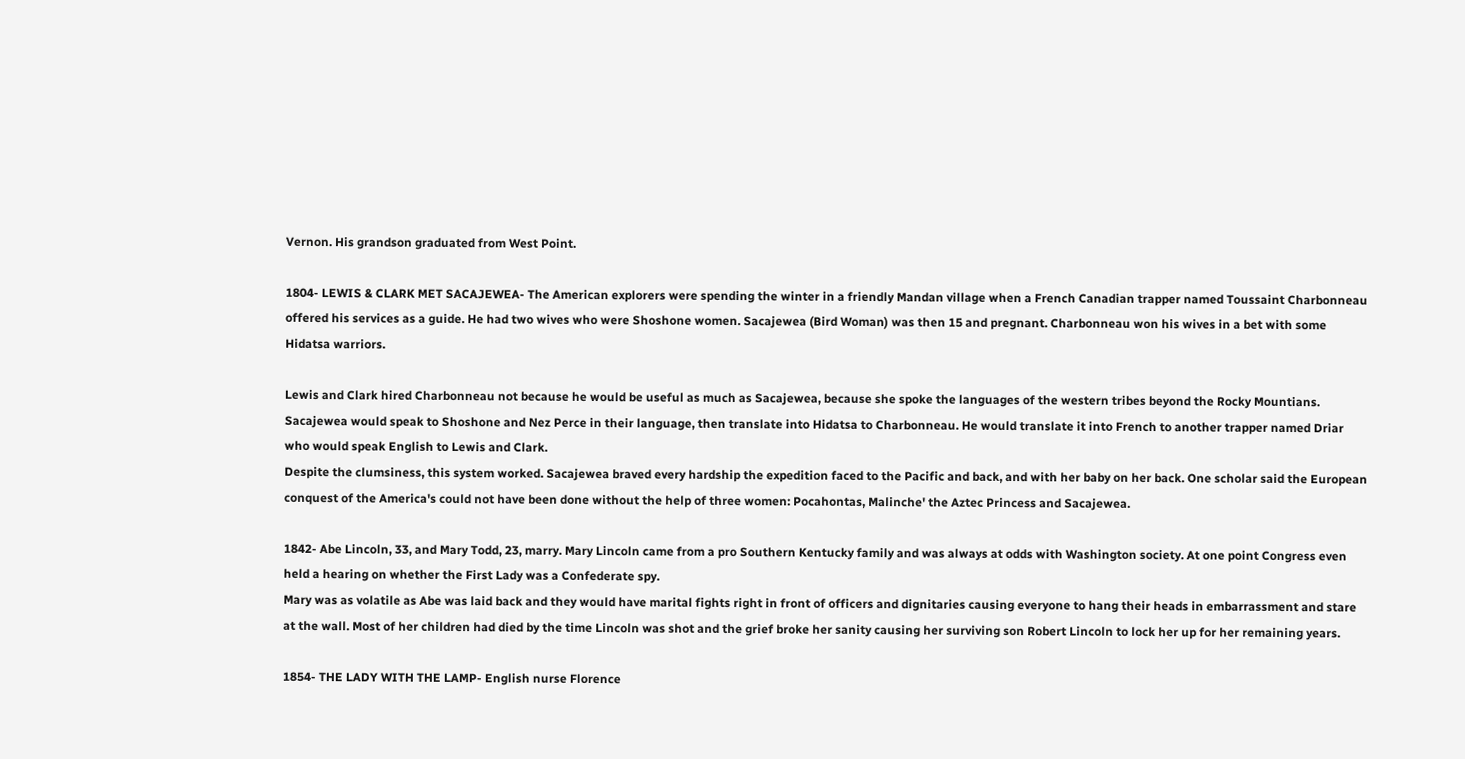Vernon. His grandson graduated from West Point.

1804- LEWIS & CLARK MET SACAJEWEA- The American explorers were spending the winter in a friendly Mandan village when a French Canadian trapper named Toussaint Charbonneau offered his services as a guide. He had two wives who were Shoshone women. Sacajewea (Bird Woman) was then 15 and pregnant. Charbonneau won his wives in a bet with some Hidatsa warriors.

Lewis and Clark hired Charbonneau not because he would be useful as much as Sacajewea, because she spoke the languages of the western tribes beyond the Rocky Mountians. Sacajewea would speak to Shoshone and Nez Perce in their language, then translate into Hidatsa to Charbonneau. He would translate it into French to another trapper named Driar who would speak English to Lewis and Clark.
Despite the clumsiness, this system worked. Sacajewea braved every hardship the expedition faced to the Pacific and back, and with her baby on her back. One scholar said the European conquest of the America's could not have been done without the help of three women: Pocahontas, Malinche' the Aztec Princess and Sacajewea.

1842- Abe Lincoln, 33, and Mary Todd, 23, marry. Mary Lincoln came from a pro Southern Kentucky family and was always at odds with Washington society. At one point Congress even held a hearing on whether the First Lady was a Confederate spy.
Mary was as volatile as Abe was laid back and they would have marital fights right in front of officers and dignitaries causing everyone to hang their heads in embarrassment and stare at the wall. Most of her children had died by the time Lincoln was shot and the grief broke her sanity causing her surviving son Robert Lincoln to lock her up for her remaining years.

1854- THE LADY WITH THE LAMP- English nurse Florence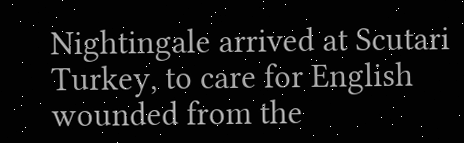Nightingale arrived at Scutari Turkey, to care for English wounded from the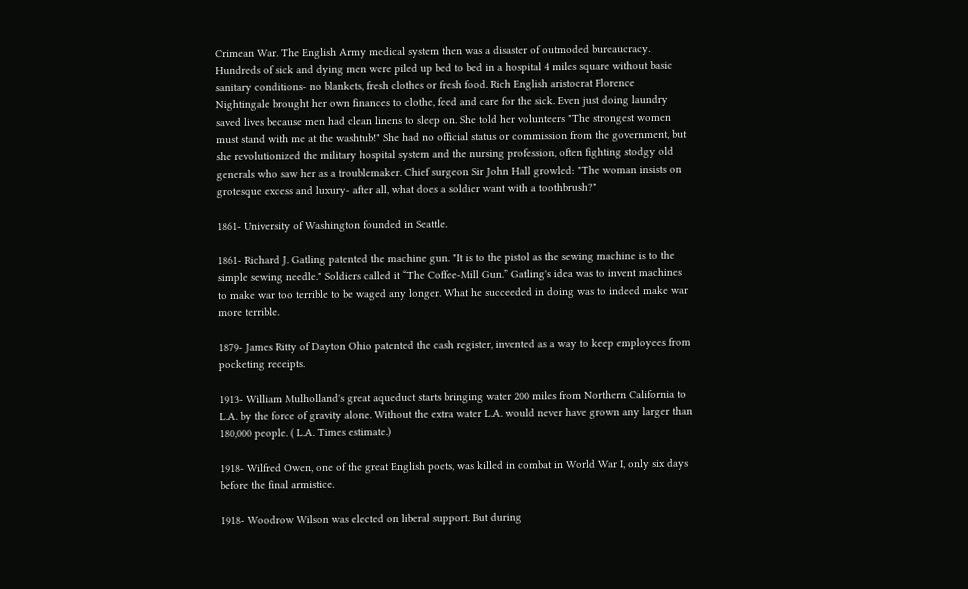Crimean War. The English Army medical system then was a disaster of outmoded bureaucracy. Hundreds of sick and dying men were piled up bed to bed in a hospital 4 miles square without basic sanitary conditions- no blankets, fresh clothes or fresh food. Rich English aristocrat Florence Nightingale brought her own finances to clothe, feed and care for the sick. Even just doing laundry saved lives because men had clean linens to sleep on. She told her volunteers "The strongest women must stand with me at the washtub!" She had no official status or commission from the government, but she revolutionized the military hospital system and the nursing profession, often fighting stodgy old generals who saw her as a troublemaker. Chief surgeon Sir John Hall growled: "The woman insists on grotesque excess and luxury- after all, what does a soldier want with a toothbrush?"

1861- University of Washington founded in Seattle.

1861- Richard J. Gatling patented the machine gun. "It is to the pistol as the sewing machine is to the simple sewing needle." Soldiers called it “The Coffee-Mill Gun.” Gatling's idea was to invent machines to make war too terrible to be waged any longer. What he succeeded in doing was to indeed make war more terrible.

1879- James Ritty of Dayton Ohio patented the cash register, invented as a way to keep employees from pocketing receipts.

1913- William Mulholland's great aqueduct starts bringing water 200 miles from Northern California to L.A. by the force of gravity alone. Without the extra water L.A. would never have grown any larger than 180,000 people. ( L.A. Times estimate.)

1918- Wilfred Owen, one of the great English poets, was killed in combat in World War I, only six days before the final armistice.

1918- Woodrow Wilson was elected on liberal support. But during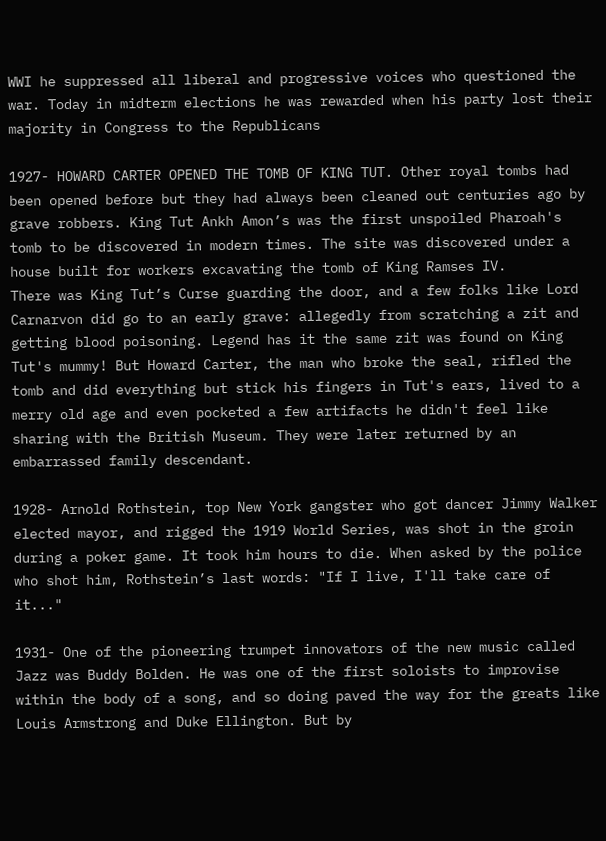WWI he suppressed all liberal and progressive voices who questioned the war. Today in midterm elections he was rewarded when his party lost their majority in Congress to the Republicans

1927- HOWARD CARTER OPENED THE TOMB OF KING TUT. Other royal tombs had been opened before but they had always been cleaned out centuries ago by grave robbers. King Tut Ankh Amon’s was the first unspoiled Pharoah's tomb to be discovered in modern times. The site was discovered under a house built for workers excavating the tomb of King Ramses IV.
There was King Tut’s Curse guarding the door, and a few folks like Lord Carnarvon did go to an early grave: allegedly from scratching a zit and getting blood poisoning. Legend has it the same zit was found on King Tut's mummy! But Howard Carter, the man who broke the seal, rifled the tomb and did everything but stick his fingers in Tut's ears, lived to a merry old age and even pocketed a few artifacts he didn't feel like sharing with the British Museum. They were later returned by an embarrassed family descendant.

1928- Arnold Rothstein, top New York gangster who got dancer Jimmy Walker elected mayor, and rigged the 1919 World Series, was shot in the groin during a poker game. It took him hours to die. When asked by the police who shot him, Rothstein’s last words: "If I live, I'll take care of it..."

1931- One of the pioneering trumpet innovators of the new music called Jazz was Buddy Bolden. He was one of the first soloists to improvise within the body of a song, and so doing paved the way for the greats like Louis Armstrong and Duke Ellington. But by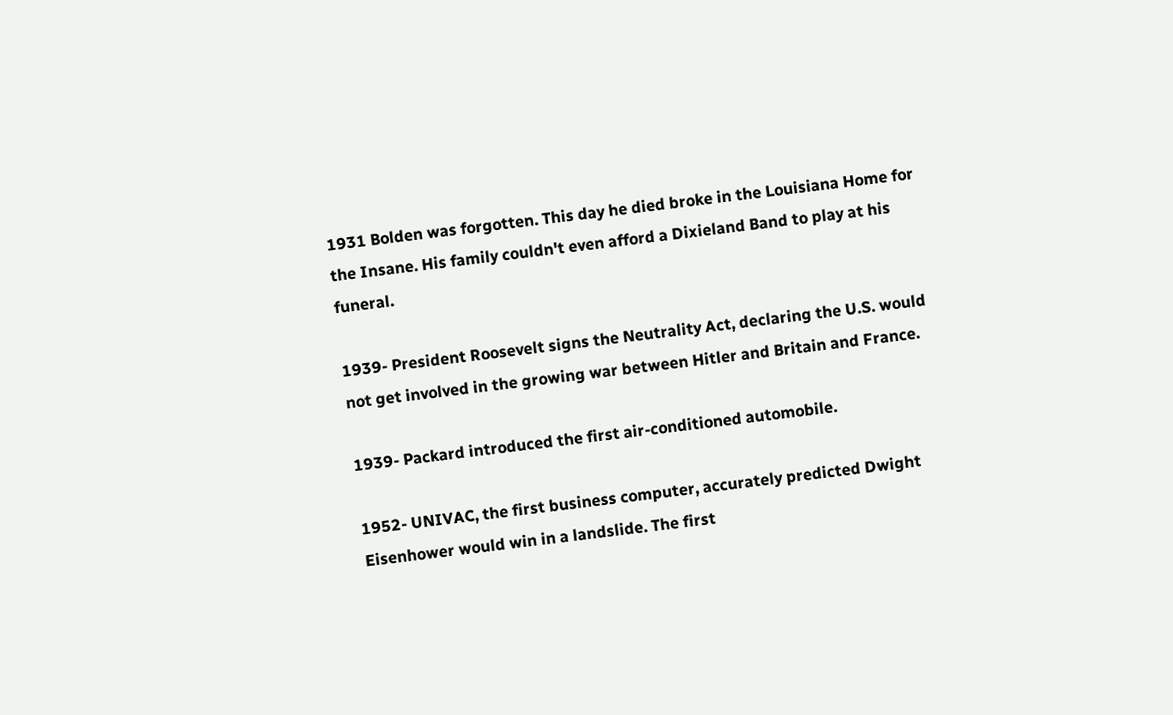1931 Bolden was forgotten. This day he died broke in the Louisiana Home for the Insane. His family couldn't even afford a Dixieland Band to play at his funeral.

1939- President Roosevelt signs the Neutrality Act, declaring the U.S. would not get involved in the growing war between Hitler and Britain and France.

1939- Packard introduced the first air-conditioned automobile.

1952- UNIVAC, the first business computer, accurately predicted Dwight Eisenhower would win in a landslide. The first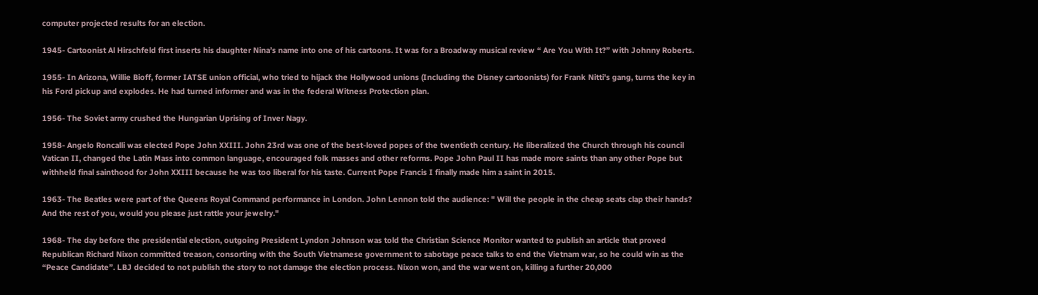computer projected results for an election.

1945- Cartoonist Al Hirschfeld first inserts his daughter Nina’s name into one of his cartoons. It was for a Broadway musical review “ Are You With It?” with Johnny Roberts.

1955- In Arizona, Willie Bioff, former IATSE union official, who tried to hijack the Hollywood unions (Including the Disney cartoonists) for Frank Nitti's gang, turns the key in his Ford pickup and explodes. He had turned informer and was in the federal Witness Protection plan.

1956- The Soviet army crushed the Hungarian Uprising of Inver Nagy.

1958- Angelo Roncalli was elected Pope John XXIII. John 23rd was one of the best-loved popes of the twentieth century. He liberalized the Church through his council Vatican II, changed the Latin Mass into common language, encouraged folk masses and other reforms. Pope John Paul II has made more saints than any other Pope but withheld final sainthood for John XXIII because he was too liberal for his taste. Current Pope Francis I finally made him a saint in 2015.

1963- The Beatles were part of the Queens Royal Command performance in London. John Lennon told the audience: " Will the people in the cheap seats clap their hands? And the rest of you, would you please just rattle your jewelry."

1968- The day before the presidential election, outgoing President Lyndon Johnson was told the Christian Science Monitor wanted to publish an article that proved Republican Richard Nixon committed treason, consorting with the South Vietnamese government to sabotage peace talks to end the Vietnam war, so he could win as the “Peace Candidate”. LBJ decided to not publish the story to not damage the election process. Nixon won, and the war went on, killing a further 20,000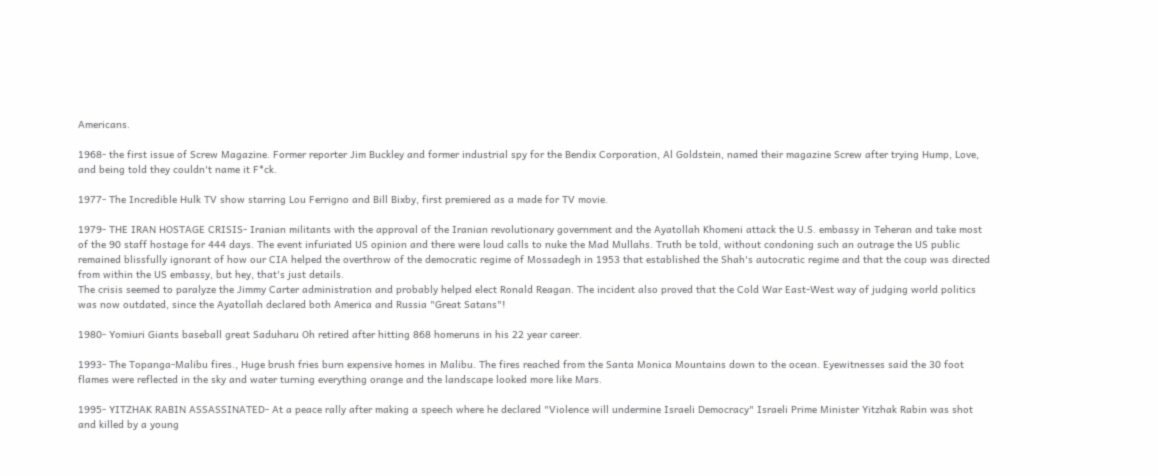Americans.

1968- the first issue of Screw Magazine. Former reporter Jim Buckley and former industrial spy for the Bendix Corporation, Al Goldstein, named their magazine Screw after trying Hump, Love, and being told they couldn't name it F*ck.

1977- The Incredible Hulk TV show starring Lou Ferrigno and Bill Bixby, first premiered as a made for TV movie.

1979- THE IRAN HOSTAGE CRISIS- Iranian militants with the approval of the Iranian revolutionary government and the Ayatollah Khomeni attack the U.S. embassy in Teheran and take most of the 90 staff hostage for 444 days. The event infuriated US opinion and there were loud calls to nuke the Mad Mullahs. Truth be told, without condoning such an outrage the US public remained blissfully ignorant of how our CIA helped the overthrow of the democratic regime of Mossadegh in 1953 that established the Shah's autocratic regime and that the coup was directed from within the US embassy, but hey, that's just details.
The crisis seemed to paralyze the Jimmy Carter administration and probably helped elect Ronald Reagan. The incident also proved that the Cold War East-West way of judging world politics was now outdated, since the Ayatollah declared both America and Russia "Great Satans"!

1980- Yomiuri Giants baseball great Saduharu Oh retired after hitting 868 homeruns in his 22 year career.

1993- The Topanga-Malibu fires., Huge brush fries burn expensive homes in Malibu. The fires reached from the Santa Monica Mountains down to the ocean. Eyewitnesses said the 30 foot flames were reflected in the sky and water turning everything orange and the landscape looked more like Mars.

1995- YITZHAK RABIN ASSASSINATED- At a peace rally after making a speech where he declared "Violence will undermine Israeli Democracy" Israeli Prime Minister Yitzhak Rabin was shot and killed by a young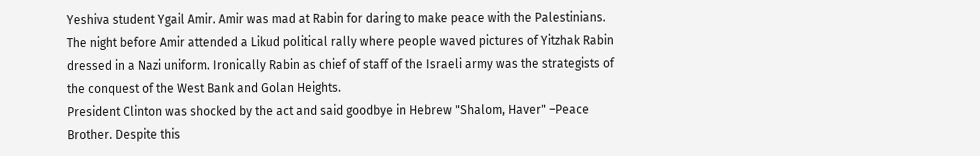Yeshiva student Ygail Amir. Amir was mad at Rabin for daring to make peace with the Palestinians. The night before Amir attended a Likud political rally where people waved pictures of Yitzhak Rabin dressed in a Nazi uniform. Ironically Rabin as chief of staff of the Israeli army was the strategists of the conquest of the West Bank and Golan Heights.
President Clinton was shocked by the act and said goodbye in Hebrew "Shalom, Haver" –Peace Brother. Despite this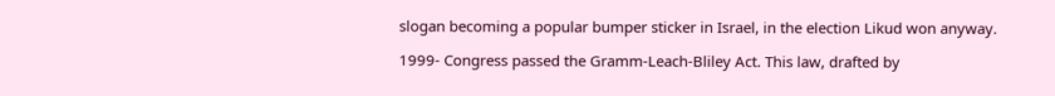slogan becoming a popular bumper sticker in Israel, in the election Likud won anyway.

1999- Congress passed the Gramm-Leach-Bliley Act. This law, drafted by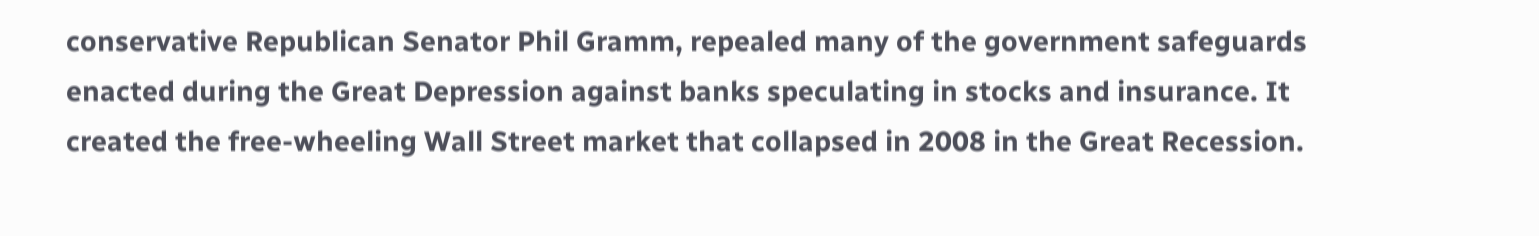conservative Republican Senator Phil Gramm, repealed many of the government safeguards enacted during the Great Depression against banks speculating in stocks and insurance. It created the free-wheeling Wall Street market that collapsed in 2008 in the Great Recession.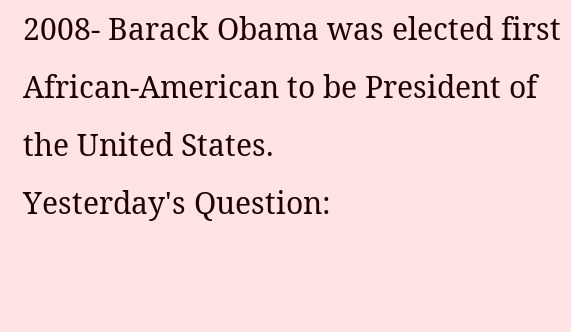2008- Barack Obama was elected first African-American to be President of the United States.
Yesterday's Question: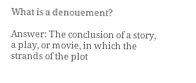What is a denouement?

Answer: The conclusion of a story, a play, or movie, in which the strands of the plot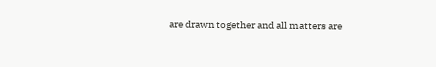are drawn together and all matters are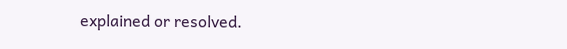explained or resolved.